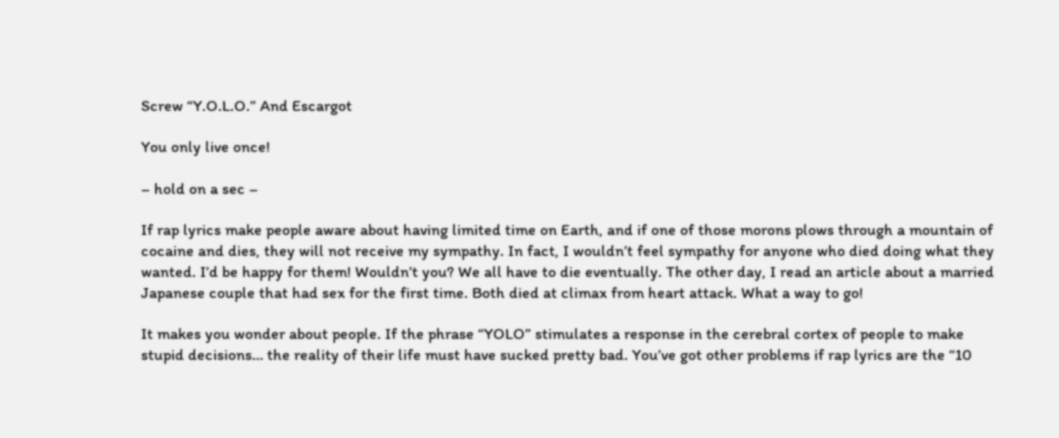Screw “Y.O.L.O.” And Escargot

You only live once!

– hold on a sec –

If rap lyrics make people aware about having limited time on Earth, and if one of those morons plows through a mountain of cocaine and dies, they will not receive my sympathy. In fact, I wouldn’t feel sympathy for anyone who died doing what they wanted. I’d be happy for them! Wouldn’t you? We all have to die eventually. The other day, I read an article about a married Japanese couple that had sex for the first time. Both died at climax from heart attack. What a way to go!

It makes you wonder about people. If the phrase “YOLO” stimulates a response in the cerebral cortex of people to make stupid decisions… the reality of their life must have sucked pretty bad. You’ve got other problems if rap lyrics are the “10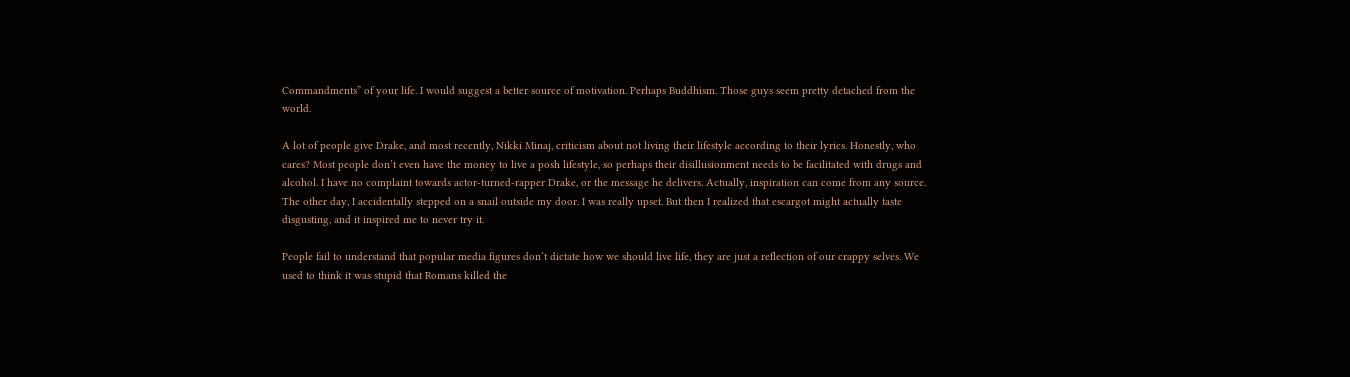Commandments” of your life. I would suggest a better source of motivation. Perhaps Buddhism. Those guys seem pretty detached from the world.

A lot of people give Drake, and most recently, Nikki Minaj, criticism about not living their lifestyle according to their lyrics. Honestly, who cares? Most people don’t even have the money to live a posh lifestyle, so perhaps their disillusionment needs to be facilitated with drugs and alcohol. I have no complaint towards actor-turned-rapper Drake, or the message he delivers. Actually, inspiration can come from any source. The other day, I accidentally stepped on a snail outside my door. I was really upset. But then I realized that escargot might actually taste disgusting, and it inspired me to never try it.

People fail to understand that popular media figures don’t dictate how we should live life, they are just a reflection of our crappy selves. We used to think it was stupid that Romans killed the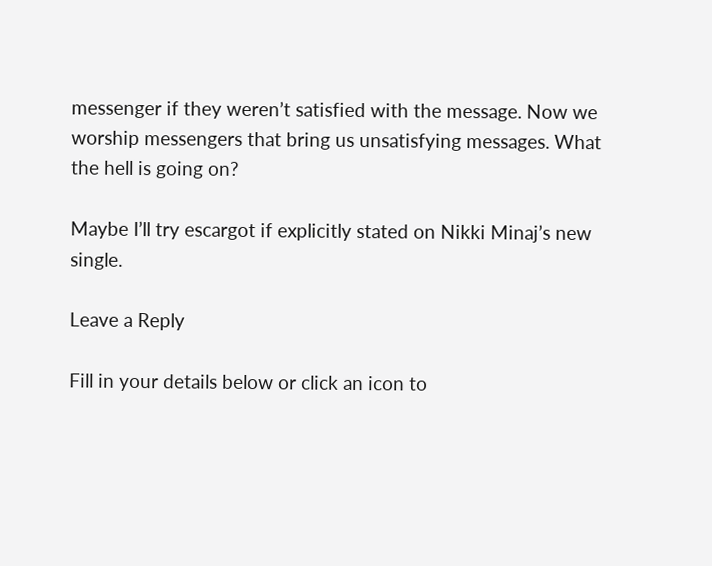messenger if they weren’t satisfied with the message. Now we worship messengers that bring us unsatisfying messages. What the hell is going on?

Maybe I’ll try escargot if explicitly stated on Nikki Minaj’s new single.

Leave a Reply

Fill in your details below or click an icon to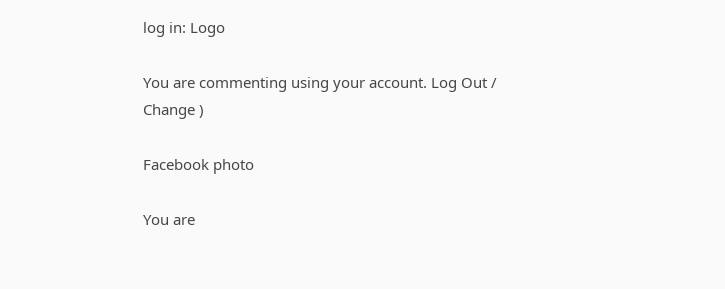log in: Logo

You are commenting using your account. Log Out /  Change )

Facebook photo

You are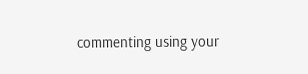commenting using your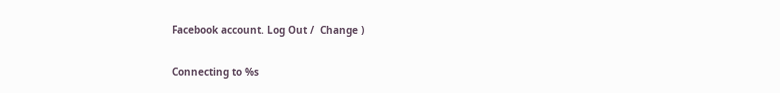Facebook account. Log Out /  Change )

Connecting to %s